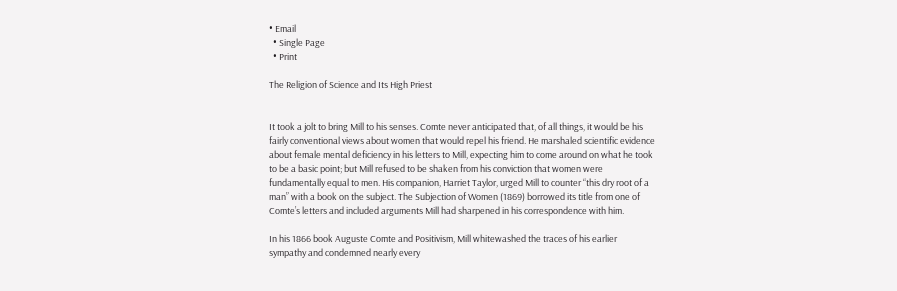• Email
  • Single Page
  • Print

The Religion of Science and Its High Priest


It took a jolt to bring Mill to his senses. Comte never anticipated that, of all things, it would be his fairly conventional views about women that would repel his friend. He marshaled scientific evidence about female mental deficiency in his letters to Mill, expecting him to come around on what he took to be a basic point; but Mill refused to be shaken from his conviction that women were fundamentally equal to men. His companion, Harriet Taylor, urged Mill to counter “this dry root of a man” with a book on the subject. The Subjection of Women (1869) borrowed its title from one of Comte’s letters and included arguments Mill had sharpened in his correspondence with him.

In his 1866 book Auguste Comte and Positivism, Mill whitewashed the traces of his earlier sympathy and condemned nearly every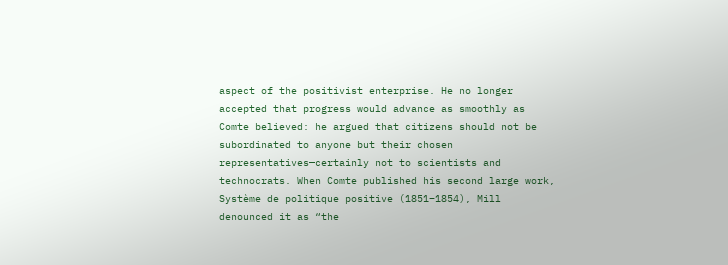aspect of the positivist enterprise. He no longer accepted that progress would advance as smoothly as Comte believed: he argued that citizens should not be subordinated to anyone but their chosen representatives—certainly not to scientists and technocrats. When Comte published his second large work, Système de politique positive (1851–1854), Mill denounced it as “the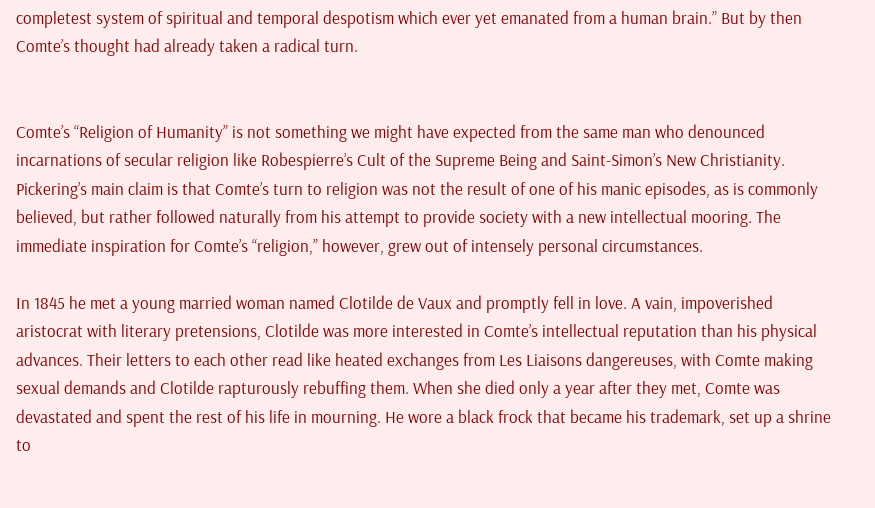completest system of spiritual and temporal despotism which ever yet emanated from a human brain.” But by then Comte’s thought had already taken a radical turn.


Comte’s “Religion of Humanity” is not something we might have expected from the same man who denounced incarnations of secular religion like Robespierre’s Cult of the Supreme Being and Saint-Simon’s New Christianity. Pickering’s main claim is that Comte’s turn to religion was not the result of one of his manic episodes, as is commonly believed, but rather followed naturally from his attempt to provide society with a new intellectual mooring. The immediate inspiration for Comte’s “religion,” however, grew out of intensely personal circumstances.

In 1845 he met a young married woman named Clotilde de Vaux and promptly fell in love. A vain, impoverished aristocrat with literary pretensions, Clotilde was more interested in Comte’s intellectual reputation than his physical advances. Their letters to each other read like heated exchanges from Les Liaisons dangereuses, with Comte making sexual demands and Clotilde rapturously rebuffing them. When she died only a year after they met, Comte was devastated and spent the rest of his life in mourning. He wore a black frock that became his trademark, set up a shrine to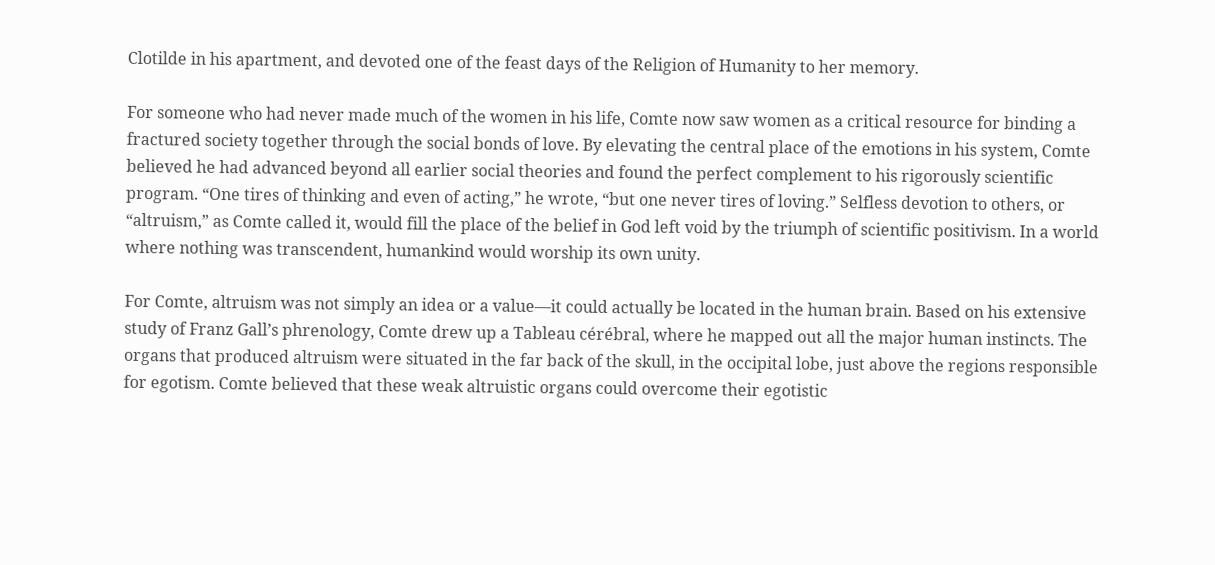Clotilde in his apartment, and devoted one of the feast days of the Religion of Humanity to her memory.

For someone who had never made much of the women in his life, Comte now saw women as a critical resource for binding a fractured society together through the social bonds of love. By elevating the central place of the emotions in his system, Comte believed he had advanced beyond all earlier social theories and found the perfect complement to his rigorously scientific program. “One tires of thinking and even of acting,” he wrote, “but one never tires of loving.” Selfless devotion to others, or “altruism,” as Comte called it, would fill the place of the belief in God left void by the triumph of scientific positivism. In a world where nothing was transcendent, humankind would worship its own unity.

For Comte, altruism was not simply an idea or a value—it could actually be located in the human brain. Based on his extensive study of Franz Gall’s phrenology, Comte drew up a Tableau cérébral, where he mapped out all the major human instincts. The organs that produced altruism were situated in the far back of the skull, in the occipital lobe, just above the regions responsible for egotism. Comte believed that these weak altruistic organs could overcome their egotistic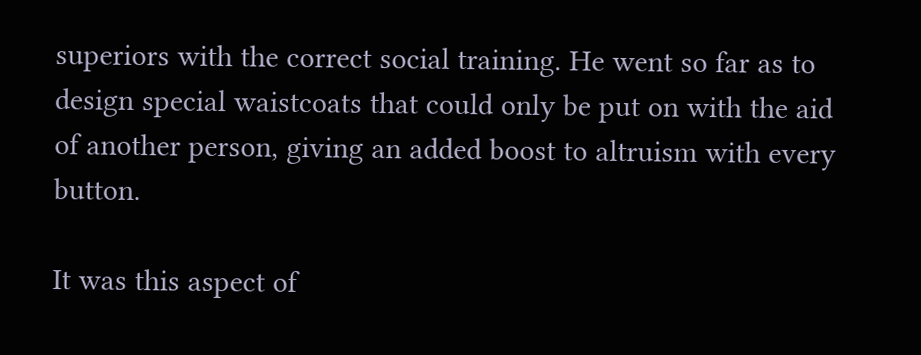superiors with the correct social training. He went so far as to design special waistcoats that could only be put on with the aid of another person, giving an added boost to altruism with every button.

It was this aspect of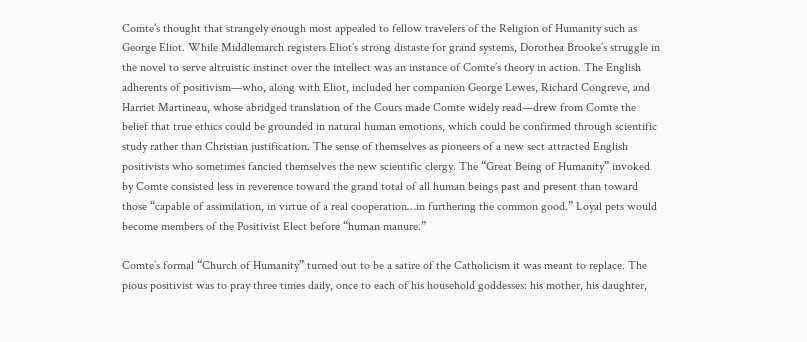Comte’s thought that strangely enough most appealed to fellow travelers of the Religion of Humanity such as George Eliot. While Middlemarch registers Eliot’s strong distaste for grand systems, Dorothea Brooke’s struggle in the novel to serve altruistic instinct over the intellect was an instance of Comte’s theory in action. The English adherents of positivism—who, along with Eliot, included her companion George Lewes, Richard Congreve, and Harriet Martineau, whose abridged translation of the Cours made Comte widely read—drew from Comte the belief that true ethics could be grounded in natural human emotions, which could be confirmed through scientific study rather than Christian justification. The sense of themselves as pioneers of a new sect attracted English positivists who sometimes fancied themselves the new scientific clergy. The “Great Being of Humanity” invoked by Comte consisted less in reverence toward the grand total of all human beings past and present than toward those “capable of assimilation, in virtue of a real cooperation…in furthering the common good.” Loyal pets would become members of the Positivist Elect before “human manure.”

Comte’s formal “Church of Humanity” turned out to be a satire of the Catholicism it was meant to replace. The pious positivist was to pray three times daily, once to each of his household goddesses: his mother, his daughter,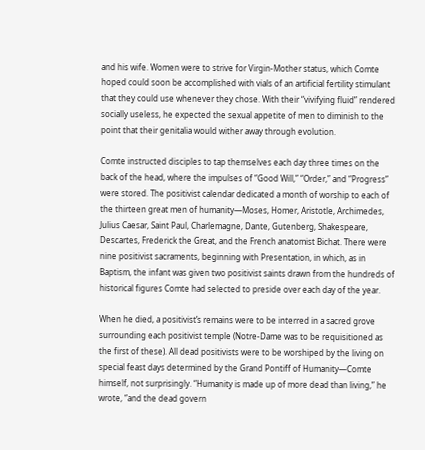and his wife. Women were to strive for Virgin-Mother status, which Comte hoped could soon be accomplished with vials of an artificial fertility stimulant that they could use whenever they chose. With their “vivifying fluid” rendered socially useless, he expected the sexual appetite of men to diminish to the point that their genitalia would wither away through evolution.

Comte instructed disciples to tap themselves each day three times on the back of the head, where the impulses of “Good Will,” “Order,” and “Progress” were stored. The positivist calendar dedicated a month of worship to each of the thirteen great men of humanity—Moses, Homer, Aristotle, Archimedes, Julius Caesar, Saint Paul, Charlemagne, Dante, Gutenberg, Shakespeare, Descartes, Frederick the Great, and the French anatomist Bichat. There were nine positivist sacraments, beginning with Presentation, in which, as in Baptism, the infant was given two positivist saints drawn from the hundreds of historical figures Comte had selected to preside over each day of the year.

When he died, a positivist’s remains were to be interred in a sacred grove surrounding each positivist temple (Notre-Dame was to be requisitioned as the first of these). All dead positivists were to be worshiped by the living on special feast days determined by the Grand Pontiff of Humanity—Comte himself, not surprisingly. “Humanity is made up of more dead than living,” he wrote, “and the dead govern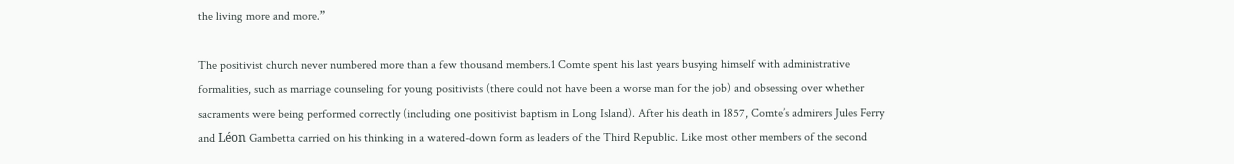the living more and more.”

The positivist church never numbered more than a few thousand members.1 Comte spent his last years busying himself with administrative formalities, such as marriage counseling for young positivists (there could not have been a worse man for the job) and obsessing over whether sacraments were being performed correctly (including one positivist baptism in Long Island). After his death in 1857, Comte’s admirers Jules Ferry and Léon Gambetta carried on his thinking in a watered-down form as leaders of the Third Republic. Like most other members of the second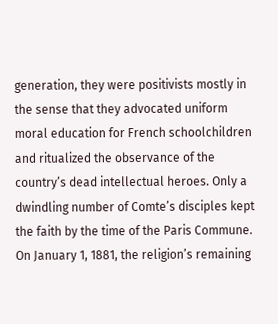generation, they were positivists mostly in the sense that they advocated uniform moral education for French schoolchildren and ritualized the observance of the country’s dead intellectual heroes. Only a dwindling number of Comte’s disciples kept the faith by the time of the Paris Commune. On January 1, 1881, the religion’s remaining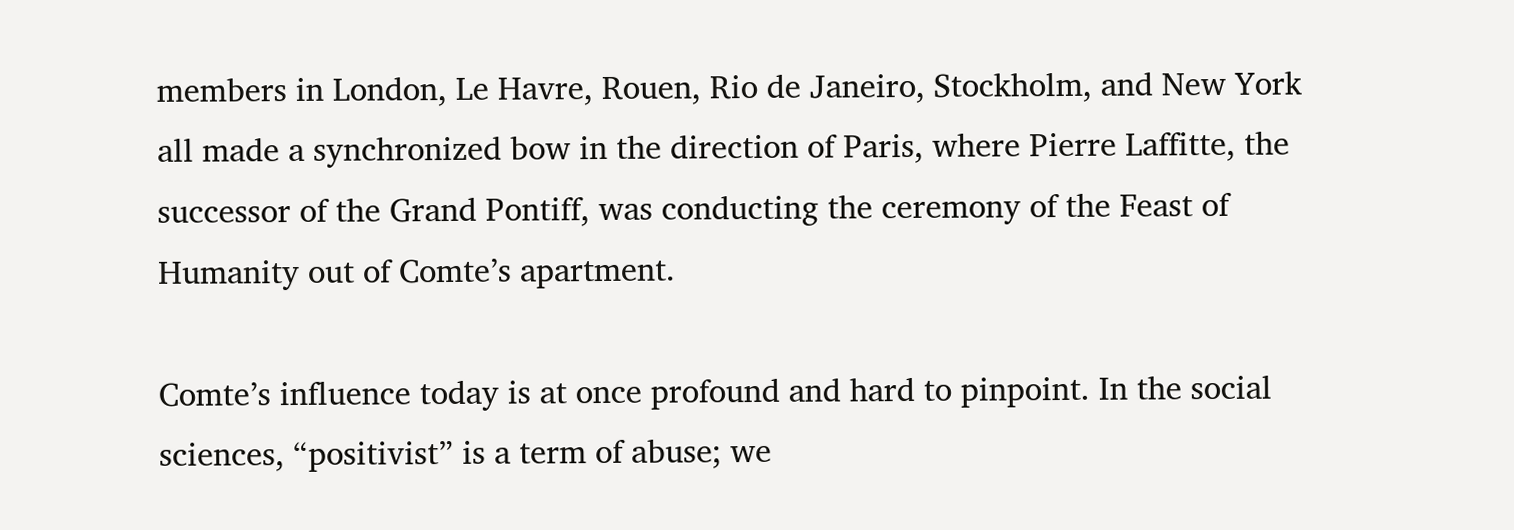members in London, Le Havre, Rouen, Rio de Janeiro, Stockholm, and New York all made a synchronized bow in the direction of Paris, where Pierre Laffitte, the successor of the Grand Pontiff, was conducting the ceremony of the Feast of Humanity out of Comte’s apartment.

Comte’s influence today is at once profound and hard to pinpoint. In the social sciences, “positivist” is a term of abuse; we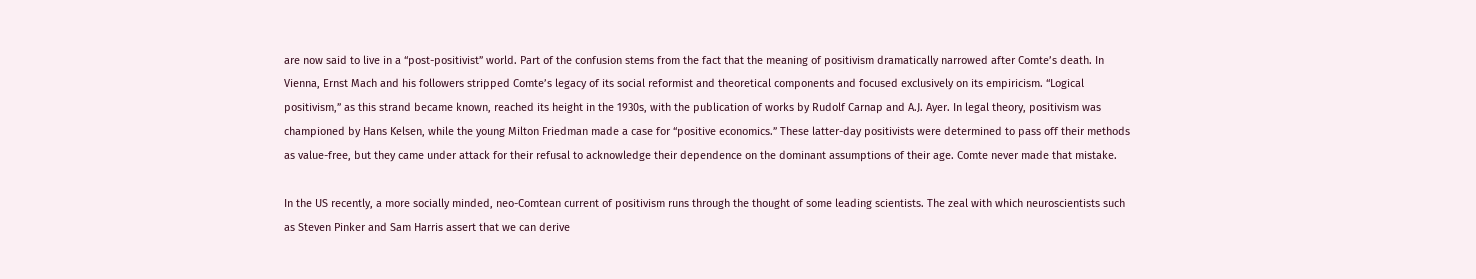are now said to live in a “post-positivist” world. Part of the confusion stems from the fact that the meaning of positivism dramatically narrowed after Comte’s death. In Vienna, Ernst Mach and his followers stripped Comte’s legacy of its social reformist and theoretical components and focused exclusively on its empiricism. “Logical positivism,” as this strand became known, reached its height in the 1930s, with the publication of works by Rudolf Carnap and A.J. Ayer. In legal theory, positivism was championed by Hans Kelsen, while the young Milton Friedman made a case for “positive economics.” These latter-day positivists were determined to pass off their methods as value-free, but they came under attack for their refusal to acknowledge their dependence on the dominant assumptions of their age. Comte never made that mistake.

In the US recently, a more socially minded, neo-Comtean current of positivism runs through the thought of some leading scientists. The zeal with which neuroscientists such as Steven Pinker and Sam Harris assert that we can derive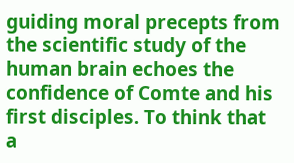guiding moral precepts from the scientific study of the human brain echoes the confidence of Comte and his first disciples. To think that a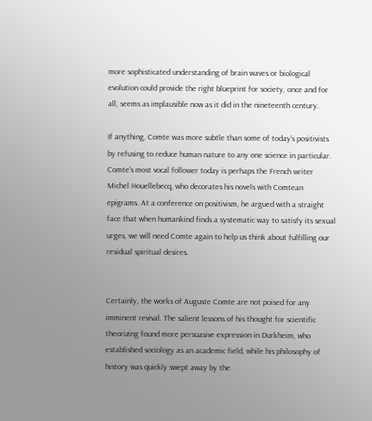more sophisticated understanding of brain waves or biological evolution could provide the right blueprint for society, once and for all, seems as implausible now as it did in the nineteenth century.

If anything, Comte was more subtle than some of today’s positivists by refusing to reduce human nature to any one science in particular. Comte’s most vocal follower today is perhaps the French writer Michel Houellebecq, who decorates his novels with Comtean epigrams. At a conference on positivism, he argued with a straight face that when humankind finds a systematic way to satisfy its sexual urges, we will need Comte again to help us think about fulfilling our residual spiritual desires.


Certainly, the works of Auguste Comte are not poised for any imminent revival. The salient lessons of his thought for scientific theorizing found more persuasive expression in Durkheim, who established sociology as an academic field, while his philosophy of history was quickly swept away by the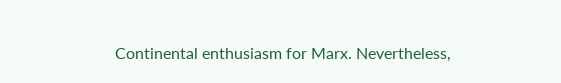Continental enthusiasm for Marx. Nevertheless,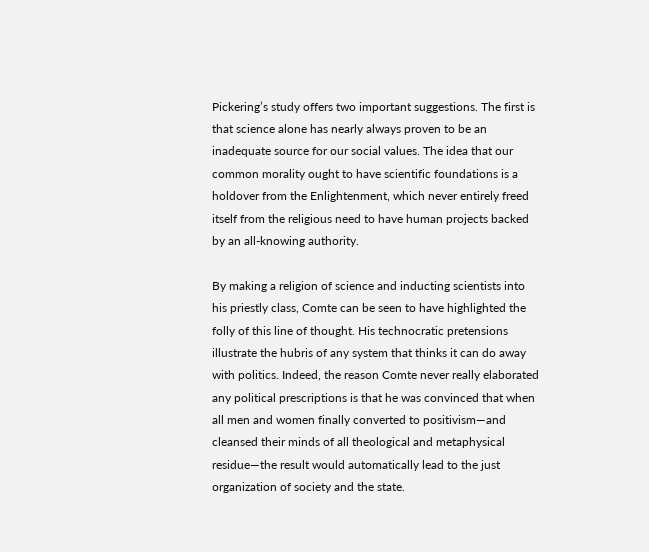Pickering’s study offers two important suggestions. The first is that science alone has nearly always proven to be an inadequate source for our social values. The idea that our common morality ought to have scientific foundations is a holdover from the Enlightenment, which never entirely freed itself from the religious need to have human projects backed by an all-knowing authority.

By making a religion of science and inducting scientists into his priestly class, Comte can be seen to have highlighted the folly of this line of thought. His technocratic pretensions illustrate the hubris of any system that thinks it can do away with politics. Indeed, the reason Comte never really elaborated any political prescriptions is that he was convinced that when all men and women finally converted to positivism—and cleansed their minds of all theological and metaphysical residue—the result would automatically lead to the just organization of society and the state.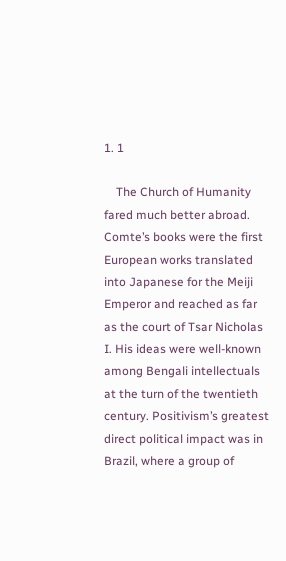1. 1

    The Church of Humanity fared much better abroad. Comte’s books were the first European works translated into Japanese for the Meiji Emperor and reached as far as the court of Tsar Nicholas I. His ideas were well-known among Bengali intellectuals at the turn of the twentieth century. Positivism’s greatest direct political impact was in Brazil, where a group of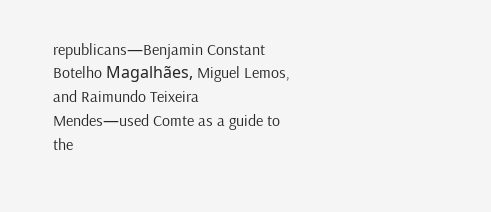republicans—Benjamin Constant Botelho Magalhães, Miguel Lemos, and Raimundo Teixeira Mendes—used Comte as a guide to the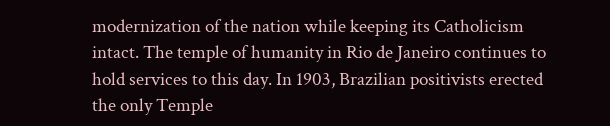modernization of the nation while keeping its Catholicism intact. The temple of humanity in Rio de Janeiro continues to hold services to this day. In 1903, Brazilian positivists erected the only Temple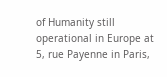of Humanity still operational in Europe at 5, rue Payenne in Paris,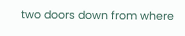two doors down from where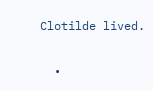Clotilde lived.

  •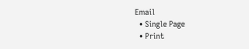Email
  • Single Page
  • Print